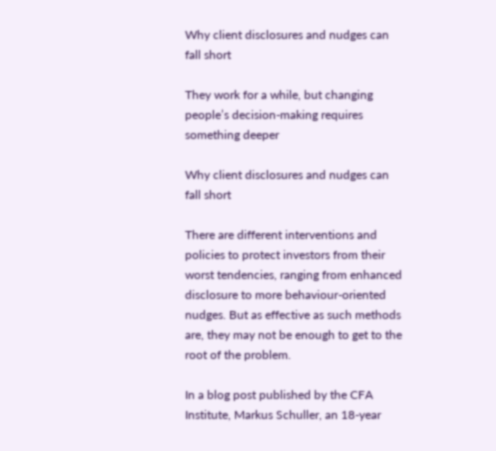Why client disclosures and nudges can fall short

They work for a while, but changing people’s decision-making requires something deeper

Why client disclosures and nudges can fall short

There are different interventions and policies to protect investors from their worst tendencies, ranging from enhanced disclosure to more behaviour-oriented nudges. But as effective as such methods are, they may not be enough to get to the root of the problem.

In a blog post published by the CFA Institute, Markus Schuller, an 18-year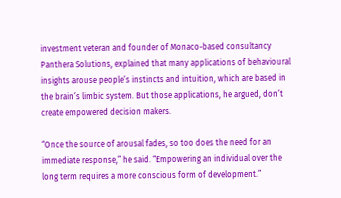investment veteran and founder of Monaco-based consultancy Panthera Solutions, explained that many applications of behavioural insights arouse people’s instincts and intuition, which are based in the brain’s limbic system. But those applications, he argued, don’t create empowered decision makers.

“Once the source of arousal fades, so too does the need for an immediate response,” he said. “Empowering an individual over the long term requires a more conscious form of development.”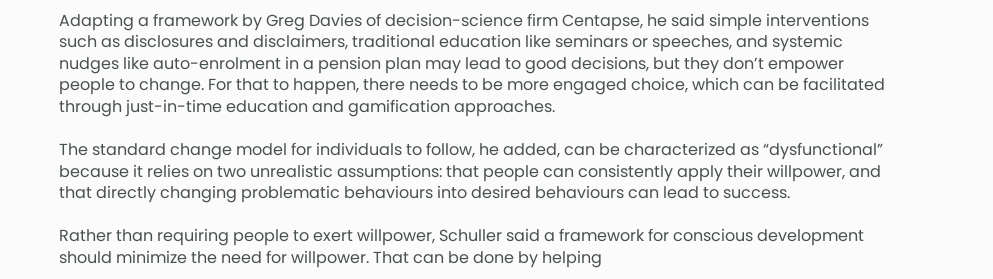Adapting a framework by Greg Davies of decision-science firm Centapse, he said simple interventions such as disclosures and disclaimers, traditional education like seminars or speeches, and systemic nudges like auto-enrolment in a pension plan may lead to good decisions, but they don’t empower people to change. For that to happen, there needs to be more engaged choice, which can be facilitated through just-in-time education and gamification approaches.

The standard change model for individuals to follow, he added, can be characterized as “dysfunctional” because it relies on two unrealistic assumptions: that people can consistently apply their willpower, and that directly changing problematic behaviours into desired behaviours can lead to success.

Rather than requiring people to exert willpower, Schuller said a framework for conscious development should minimize the need for willpower. That can be done by helping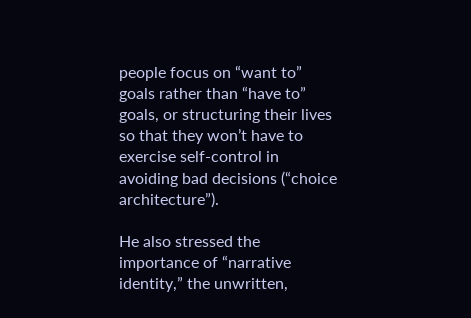people focus on “want to” goals rather than “have to” goals, or structuring their lives so that they won’t have to exercise self-control in avoiding bad decisions (“choice architecture”).

He also stressed the importance of “narrative identity,” the unwritten,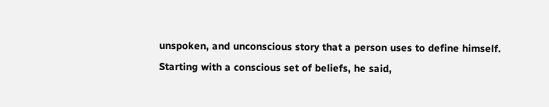unspoken, and unconscious story that a person uses to define himself. Starting with a conscious set of beliefs, he said,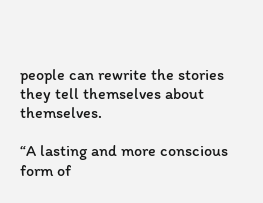people can rewrite the stories they tell themselves about themselves.

“A lasting and more conscious form of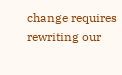change requires rewriting our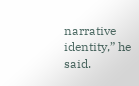narrative identity,” he said.